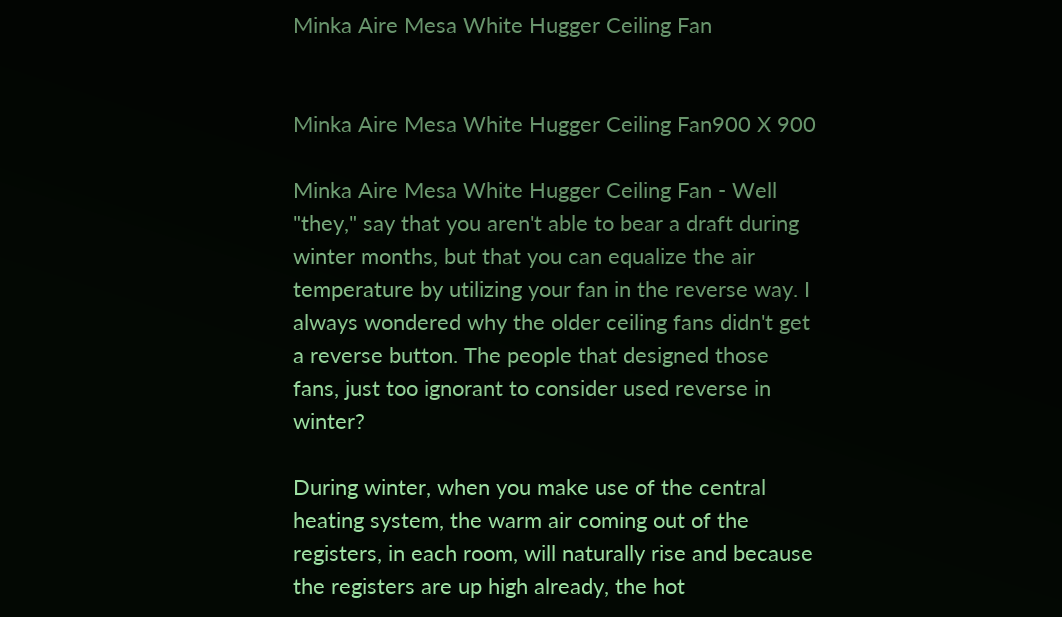Minka Aire Mesa White Hugger Ceiling Fan


Minka Aire Mesa White Hugger Ceiling Fan900 X 900

Minka Aire Mesa White Hugger Ceiling Fan - Well "they," say that you aren't able to bear a draft during winter months, but that you can equalize the air temperature by utilizing your fan in the reverse way. I always wondered why the older ceiling fans didn't get a reverse button. The people that designed those fans, just too ignorant to consider used reverse in winter?

During winter, when you make use of the central heating system, the warm air coming out of the registers, in each room, will naturally rise and because the registers are up high already, the hot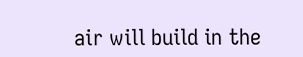air will build in the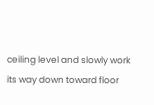ceiling level and slowly work its way down toward floor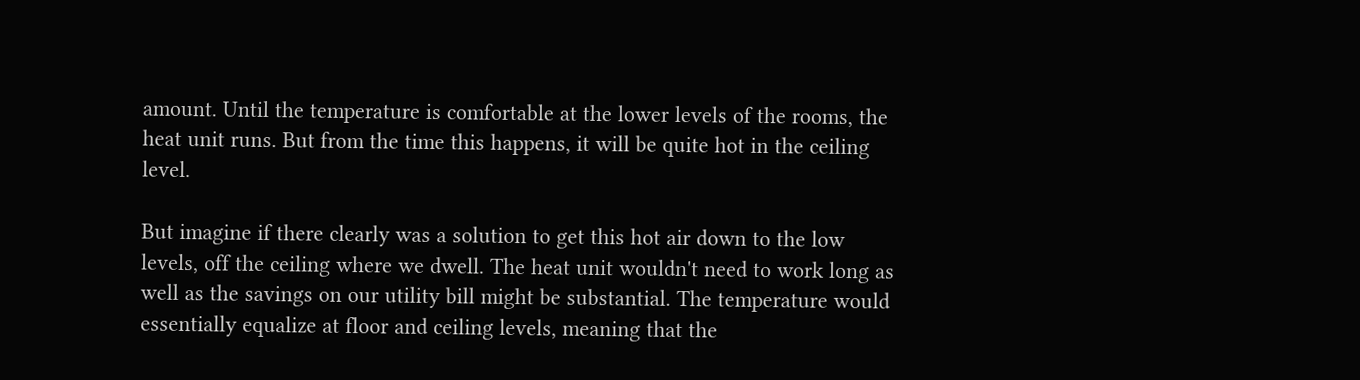amount. Until the temperature is comfortable at the lower levels of the rooms, the heat unit runs. But from the time this happens, it will be quite hot in the ceiling level.

But imagine if there clearly was a solution to get this hot air down to the low levels, off the ceiling where we dwell. The heat unit wouldn't need to work long as well as the savings on our utility bill might be substantial. The temperature would essentially equalize at floor and ceiling levels, meaning that the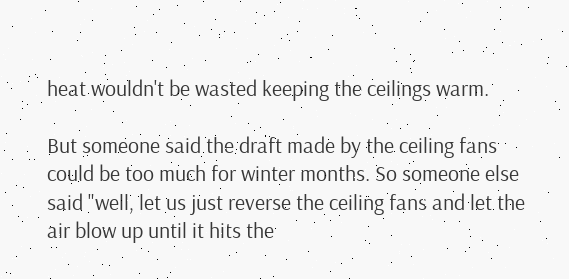heat wouldn't be wasted keeping the ceilings warm.

But someone said the draft made by the ceiling fans could be too much for winter months. So someone else said "well, let us just reverse the ceiling fans and let the air blow up until it hits the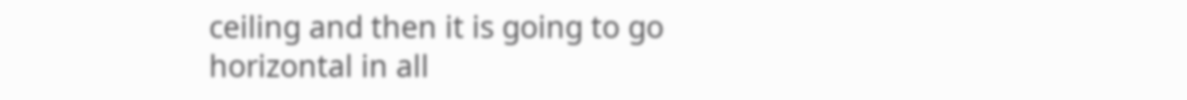ceiling and then it is going to go horizontal in all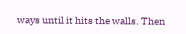ways until it hits the walls. Then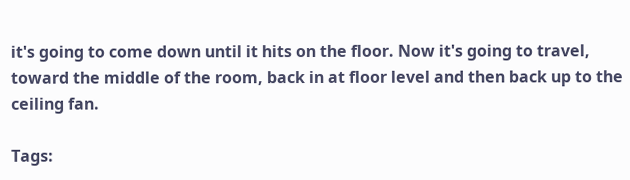it's going to come down until it hits on the floor. Now it's going to travel, toward the middle of the room, back in at floor level and then back up to the ceiling fan.

Tags: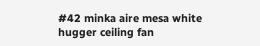#42 minka aire mesa white hugger ceiling fan